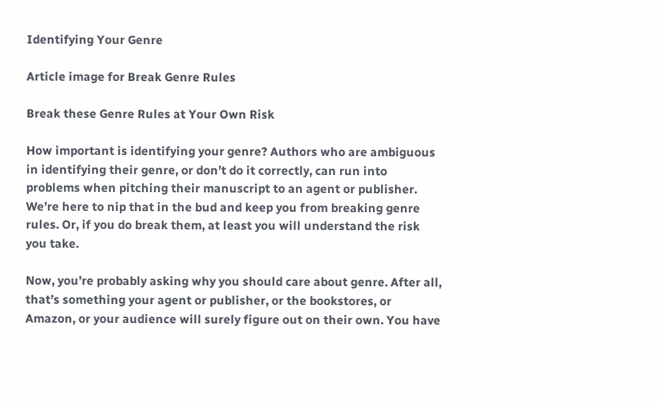Identifying Your Genre

Article image for Break Genre Rules

Break these Genre Rules at Your Own Risk

How important is identifying your genre? Authors who are ambiguous in identifying their genre, or don’t do it correctly, can run into problems when pitching their manuscript to an agent or publisher. We’re here to nip that in the bud and keep you from breaking genre rules. Or, if you do break them, at least you will understand the risk you take.

Now, you’re probably asking why you should care about genre. After all, that’s something your agent or publisher, or the bookstores, or Amazon, or your audience will surely figure out on their own. You have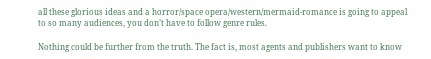all these glorious ideas and a horror/space opera/western/mermaid-romance is going to appeal to so many audiences, you don’t have to follow genre rules.

Nothing could be further from the truth. The fact is, most agents and publishers want to know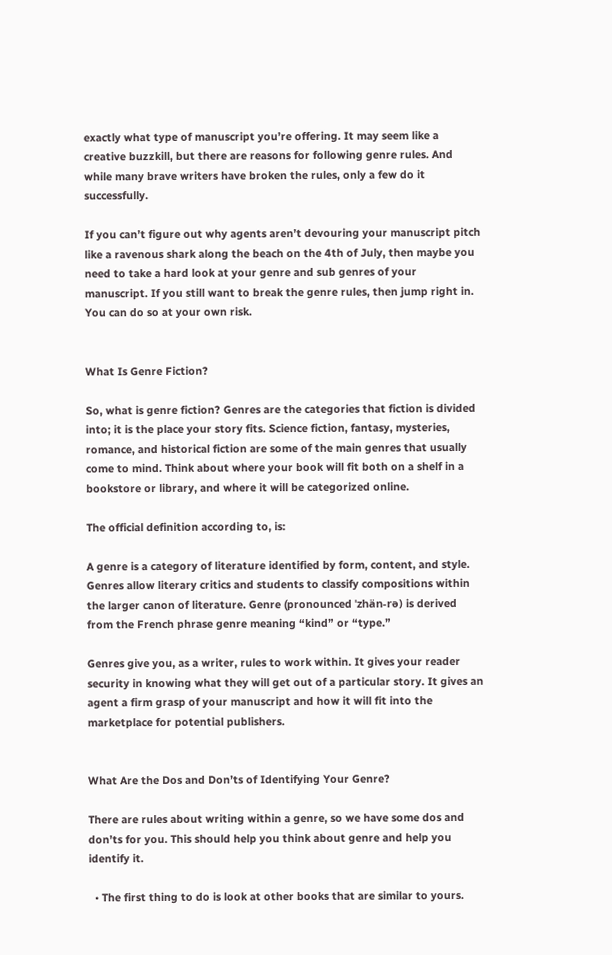exactly what type of manuscript you’re offering. It may seem like a creative buzzkill, but there are reasons for following genre rules. And while many brave writers have broken the rules, only a few do it successfully.

If you can’t figure out why agents aren’t devouring your manuscript pitch like a ravenous shark along the beach on the 4th of July, then maybe you need to take a hard look at your genre and sub genres of your manuscript. If you still want to break the genre rules, then jump right in. You can do so at your own risk.


What Is Genre Fiction?

So, what is genre fiction? Genres are the categories that fiction is divided into; it is the place your story fits. Science fiction, fantasy, mysteries, romance, and historical fiction are some of the main genres that usually come to mind. Think about where your book will fit both on a shelf in a bookstore or library, and where it will be categorized online.

The official definition according to, is:

A genre is a category of literature identified by form, content, and style. Genres allow literary critics and students to classify compositions within the larger canon of literature. Genre (pronounced ˈzhän-rə) is derived from the French phrase genre meaning “kind” or “type.”

Genres give you, as a writer, rules to work within. It gives your reader security in knowing what they will get out of a particular story. It gives an agent a firm grasp of your manuscript and how it will fit into the marketplace for potential publishers.


What Are the Dos and Don’ts of Identifying Your Genre?

There are rules about writing within a genre, so we have some dos and don’ts for you. This should help you think about genre and help you identify it.

  • The first thing to do is look at other books that are similar to yours.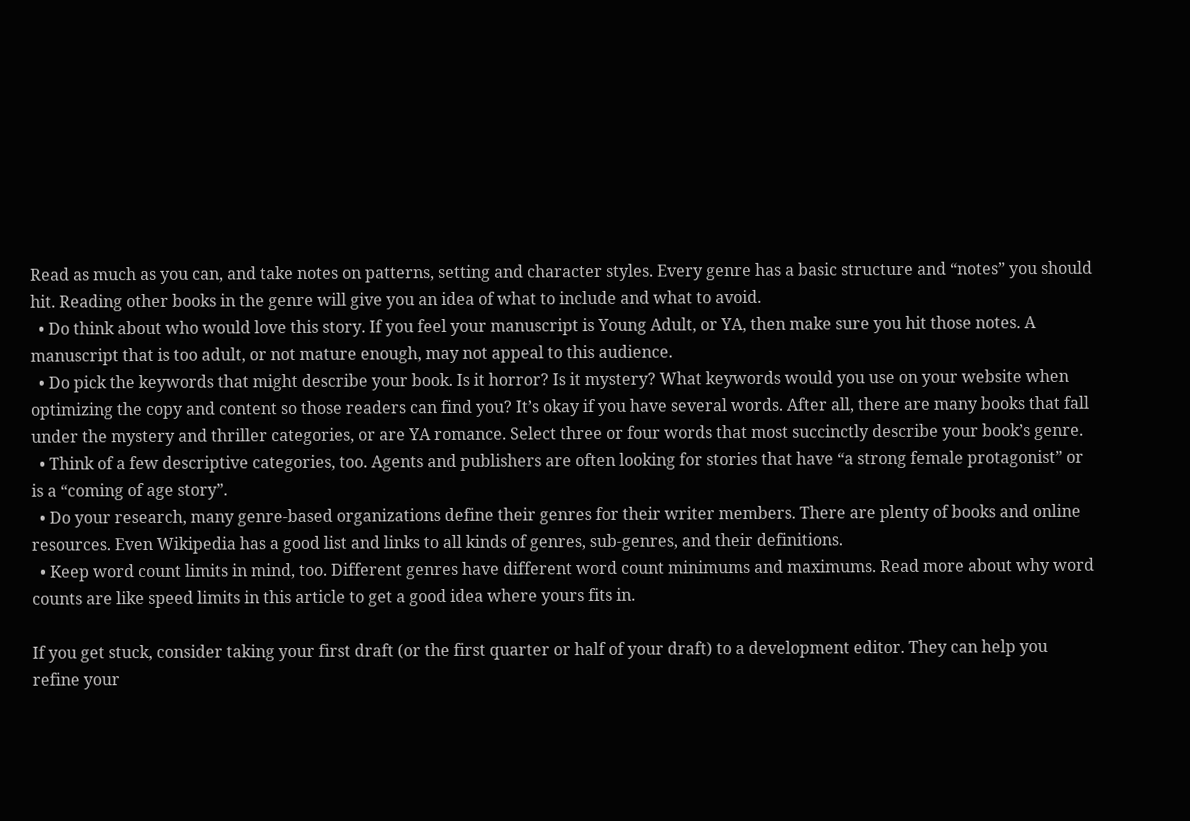Read as much as you can, and take notes on patterns, setting and character styles. Every genre has a basic structure and “notes” you should hit. Reading other books in the genre will give you an idea of what to include and what to avoid.
  • Do think about who would love this story. If you feel your manuscript is Young Adult, or YA, then make sure you hit those notes. A manuscript that is too adult, or not mature enough, may not appeal to this audience.
  • Do pick the keywords that might describe your book. Is it horror? Is it mystery? What keywords would you use on your website when optimizing the copy and content so those readers can find you? It’s okay if you have several words. After all, there are many books that fall under the mystery and thriller categories, or are YA romance. Select three or four words that most succinctly describe your book’s genre.
  • Think of a few descriptive categories, too. Agents and publishers are often looking for stories that have “a strong female protagonist” or is a “coming of age story”.
  • Do your research, many genre-based organizations define their genres for their writer members. There are plenty of books and online resources. Even Wikipedia has a good list and links to all kinds of genres, sub-genres, and their definitions.
  • Keep word count limits in mind, too. Different genres have different word count minimums and maximums. Read more about why word counts are like speed limits in this article to get a good idea where yours fits in.

If you get stuck, consider taking your first draft (or the first quarter or half of your draft) to a development editor. They can help you refine your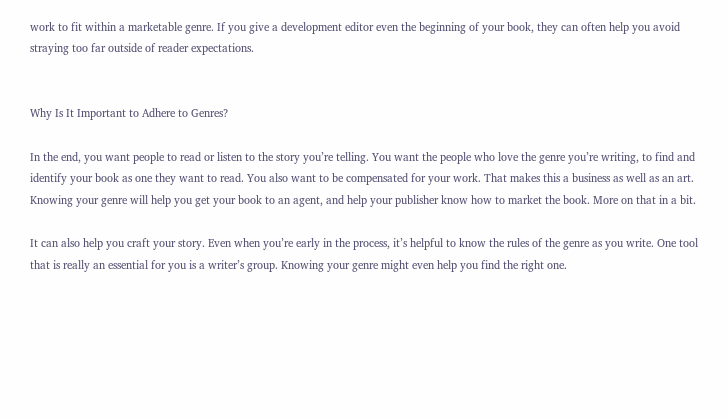work to fit within a marketable genre. If you give a development editor even the beginning of your book, they can often help you avoid straying too far outside of reader expectations.


Why Is It Important to Adhere to Genres?

In the end, you want people to read or listen to the story you’re telling. You want the people who love the genre you’re writing, to find and identify your book as one they want to read. You also want to be compensated for your work. That makes this a business as well as an art. Knowing your genre will help you get your book to an agent, and help your publisher know how to market the book. More on that in a bit.

It can also help you craft your story. Even when you’re early in the process, it’s helpful to know the rules of the genre as you write. One tool that is really an essential for you is a writer’s group. Knowing your genre might even help you find the right one.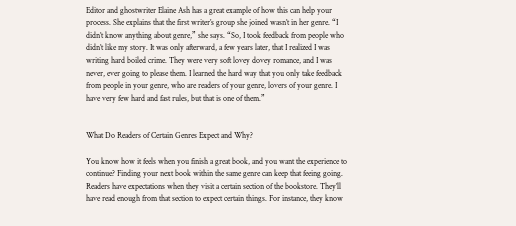Editor and ghostwriter Elaine Ash has a great example of how this can help your process. She explains that the first writer’s group she joined wasn’t in her genre. “I didn’t know anything about genre,” she says. “So, I took feedback from people who didn’t like my story. It was only afterward, a few years later, that I realized I was writing hard boiled crime. They were very soft lovey dovey romance, and I was never, ever going to please them. I learned the hard way that you only take feedback from people in your genre, who are readers of your genre, lovers of your genre. I have very few hard and fast rules, but that is one of them.”


What Do Readers of Certain Genres Expect and Why?

You know how it feels when you finish a great book, and you want the experience to continue? Finding your next book within the same genre can keep that feeing going. Readers have expectations when they visit a certain section of the bookstore. They’ll have read enough from that section to expect certain things. For instance, they know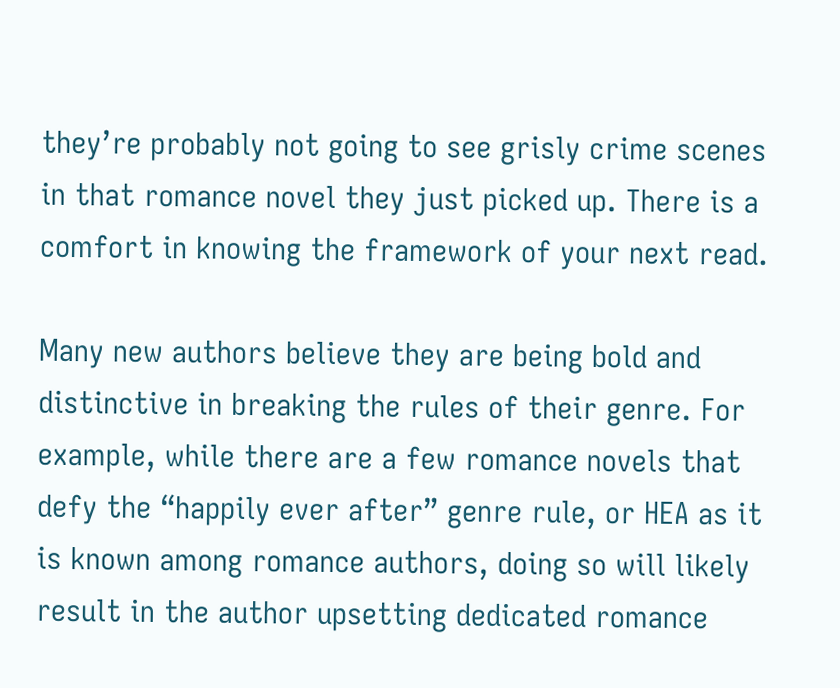they’re probably not going to see grisly crime scenes in that romance novel they just picked up. There is a comfort in knowing the framework of your next read.

Many new authors believe they are being bold and distinctive in breaking the rules of their genre. For example, while there are a few romance novels that defy the “happily ever after” genre rule, or HEA as it is known among romance authors, doing so will likely result in the author upsetting dedicated romance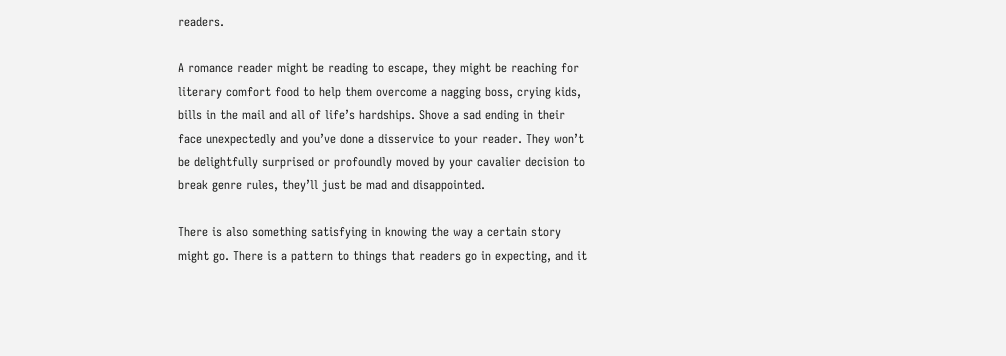readers.

A romance reader might be reading to escape, they might be reaching for literary comfort food to help them overcome a nagging boss, crying kids, bills in the mail and all of life’s hardships. Shove a sad ending in their face unexpectedly and you’ve done a disservice to your reader. They won’t be delightfully surprised or profoundly moved by your cavalier decision to break genre rules, they’ll just be mad and disappointed.

There is also something satisfying in knowing the way a certain story might go. There is a pattern to things that readers go in expecting, and it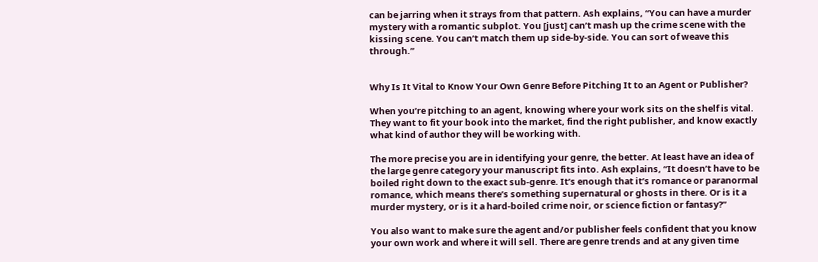can be jarring when it strays from that pattern. Ash explains, “You can have a murder mystery with a romantic subplot. You [just] can’t mash up the crime scene with the kissing scene. You can’t match them up side-by-side. You can sort of weave this through.”


Why Is It Vital to Know Your Own Genre Before Pitching It to an Agent or Publisher?

When you’re pitching to an agent, knowing where your work sits on the shelf is vital. They want to fit your book into the market, find the right publisher, and know exactly what kind of author they will be working with.

The more precise you are in identifying your genre, the better. At least have an idea of the large genre category your manuscript fits into. Ash explains, “It doesn’t have to be boiled right down to the exact sub-genre. It’s enough that it’s romance or paranormal romance, which means there’s something supernatural or ghosts in there. Or is it a murder mystery, or is it a hard-boiled crime noir, or science fiction or fantasy?”

You also want to make sure the agent and/or publisher feels confident that you know your own work and where it will sell. There are genre trends and at any given time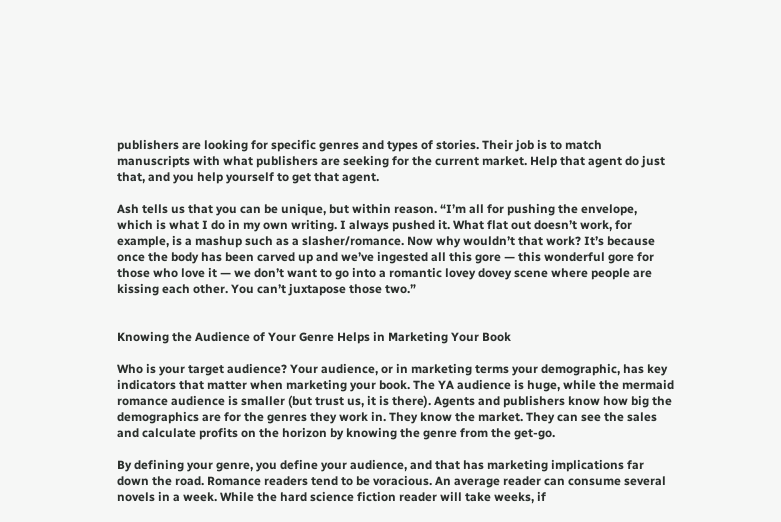publishers are looking for specific genres and types of stories. Their job is to match manuscripts with what publishers are seeking for the current market. Help that agent do just that, and you help yourself to get that agent.

Ash tells us that you can be unique, but within reason. “I’m all for pushing the envelope, which is what I do in my own writing. I always pushed it. What flat out doesn’t work, for example, is a mashup such as a slasher/romance. Now why wouldn’t that work? It’s because once the body has been carved up and we’ve ingested all this gore — this wonderful gore for those who love it — we don’t want to go into a romantic lovey dovey scene where people are kissing each other. You can’t juxtapose those two.”


Knowing the Audience of Your Genre Helps in Marketing Your Book

Who is your target audience? Your audience, or in marketing terms your demographic, has key indicators that matter when marketing your book. The YA audience is huge, while the mermaid romance audience is smaller (but trust us, it is there). Agents and publishers know how big the demographics are for the genres they work in. They know the market. They can see the sales and calculate profits on the horizon by knowing the genre from the get-go.

By defining your genre, you define your audience, and that has marketing implications far down the road. Romance readers tend to be voracious. An average reader can consume several novels in a week. While the hard science fiction reader will take weeks, if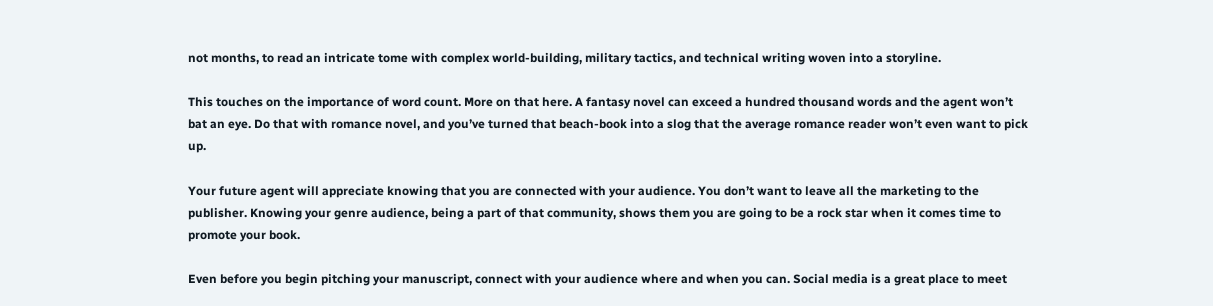not months, to read an intricate tome with complex world-building, military tactics, and technical writing woven into a storyline.

This touches on the importance of word count. More on that here. A fantasy novel can exceed a hundred thousand words and the agent won’t bat an eye. Do that with romance novel, and you’ve turned that beach-book into a slog that the average romance reader won’t even want to pick up.

Your future agent will appreciate knowing that you are connected with your audience. You don’t want to leave all the marketing to the publisher. Knowing your genre audience, being a part of that community, shows them you are going to be a rock star when it comes time to promote your book.

Even before you begin pitching your manuscript, connect with your audience where and when you can. Social media is a great place to meet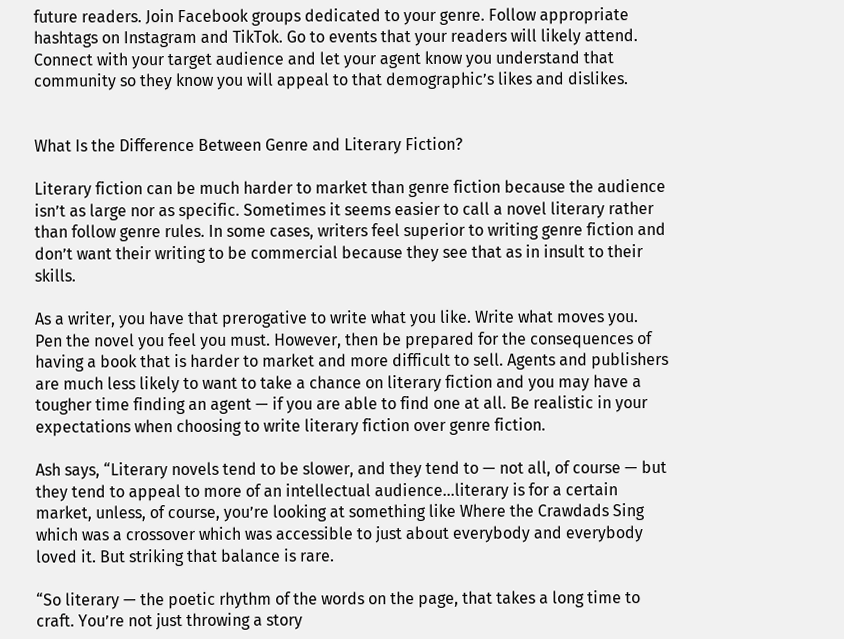future readers. Join Facebook groups dedicated to your genre. Follow appropriate hashtags on Instagram and TikTok. Go to events that your readers will likely attend. Connect with your target audience and let your agent know you understand that community so they know you will appeal to that demographic’s likes and dislikes.


What Is the Difference Between Genre and Literary Fiction?

Literary fiction can be much harder to market than genre fiction because the audience isn’t as large nor as specific. Sometimes it seems easier to call a novel literary rather than follow genre rules. In some cases, writers feel superior to writing genre fiction and don’t want their writing to be commercial because they see that as in insult to their skills.

As a writer, you have that prerogative to write what you like. Write what moves you. Pen the novel you feel you must. However, then be prepared for the consequences of having a book that is harder to market and more difficult to sell. Agents and publishers are much less likely to want to take a chance on literary fiction and you may have a tougher time finding an agent — if you are able to find one at all. Be realistic in your expectations when choosing to write literary fiction over genre fiction.

Ash says, “Literary novels tend to be slower, and they tend to — not all, of course — but they tend to appeal to more of an intellectual audience…literary is for a certain market, unless, of course, you’re looking at something like Where the Crawdads Sing which was a crossover which was accessible to just about everybody and everybody loved it. But striking that balance is rare.

“So literary — the poetic rhythm of the words on the page, that takes a long time to craft. You’re not just throwing a story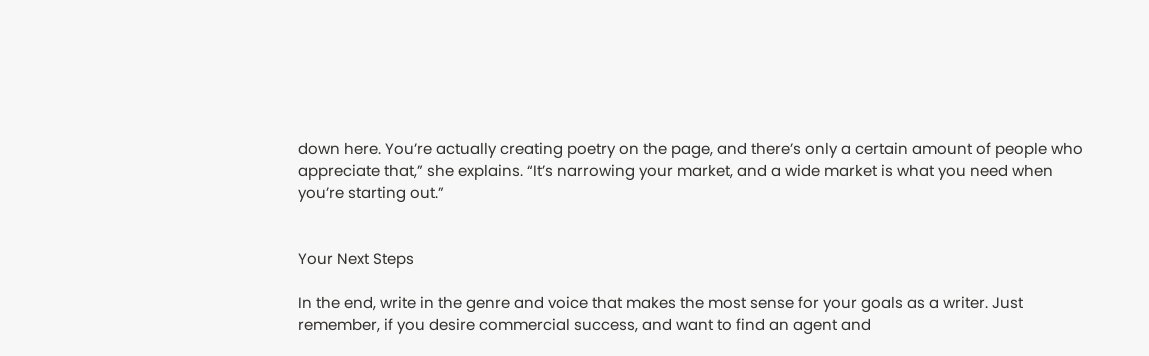down here. You’re actually creating poetry on the page, and there’s only a certain amount of people who appreciate that,” she explains. “It’s narrowing your market, and a wide market is what you need when you’re starting out.”


Your Next Steps

In the end, write in the genre and voice that makes the most sense for your goals as a writer. Just remember, if you desire commercial success, and want to find an agent and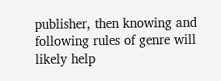publisher, then knowing and following rules of genre will likely help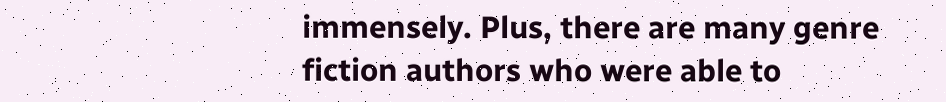immensely. Plus, there are many genre fiction authors who were able to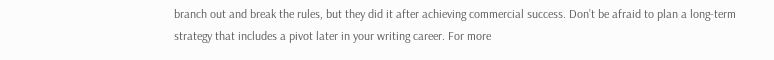branch out and break the rules, but they did it after achieving commercial success. Don’t be afraid to plan a long-term strategy that includes a pivot later in your writing career. For more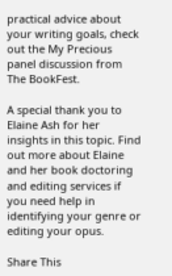practical advice about your writing goals, check out the My Precious panel discussion from The BookFest.

A special thank you to Elaine Ash for her insights in this topic. Find out more about Elaine and her book doctoring and editing services if you need help in identifying your genre or editing your opus.

Share This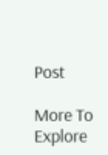Post

More To Explore